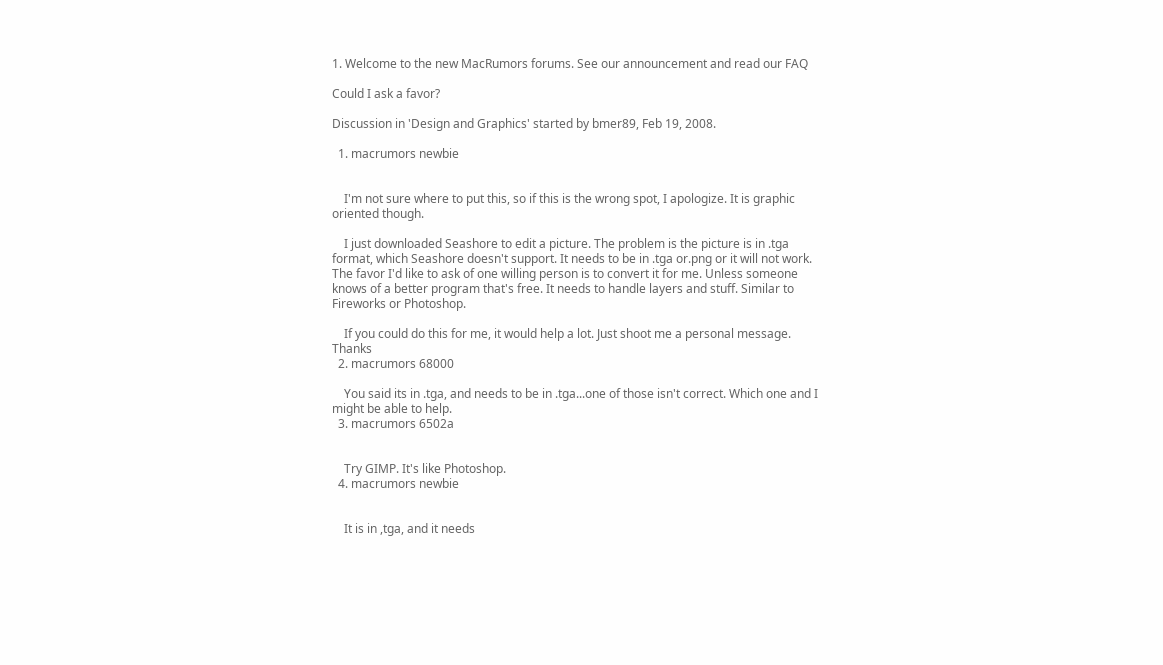1. Welcome to the new MacRumors forums. See our announcement and read our FAQ

Could I ask a favor?

Discussion in 'Design and Graphics' started by bmer89, Feb 19, 2008.

  1. macrumors newbie


    I'm not sure where to put this, so if this is the wrong spot, I apologize. It is graphic oriented though.

    I just downloaded Seashore to edit a picture. The problem is the picture is in .tga format, which Seashore doesn't support. It needs to be in .tga or.png or it will not work. The favor I'd like to ask of one willing person is to convert it for me. Unless someone knows of a better program that's free. It needs to handle layers and stuff. Similar to Fireworks or Photoshop.

    If you could do this for me, it would help a lot. Just shoot me a personal message. Thanks
  2. macrumors 68000

    You said its in .tga, and needs to be in .tga...one of those isn't correct. Which one and I might be able to help.
  3. macrumors 6502a


    Try GIMP. It's like Photoshop.
  4. macrumors newbie


    It is in ,tga, and it needs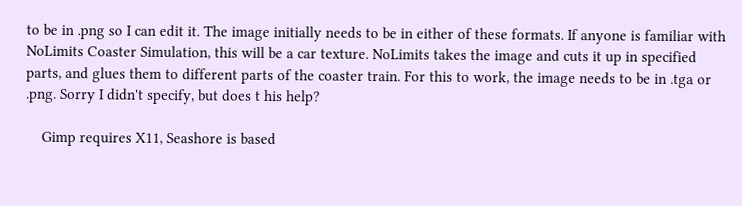to be in .png so I can edit it. The image initially needs to be in either of these formats. If anyone is familiar with NoLimits Coaster Simulation, this will be a car texture. NoLimits takes the image and cuts it up in specified parts, and glues them to different parts of the coaster train. For this to work, the image needs to be in .tga or .png. Sorry I didn't specify, but does t his help?

    Gimp requires X11, Seashore is based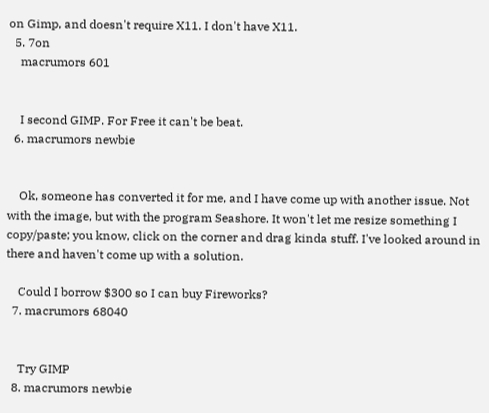on Gimp, and doesn't require X11. I don't have X11.
  5. 7on
    macrumors 601


    I second GIMP. For Free it can't be beat.
  6. macrumors newbie


    Ok, someone has converted it for me, and I have come up with another issue. Not with the image, but with the program Seashore. It won't let me resize something I copy/paste; you know, click on the corner and drag kinda stuff. I've looked around in there and haven't come up with a solution.

    Could I borrow $300 so I can buy Fireworks?
  7. macrumors 68040


    Try GIMP
  8. macrumors newbie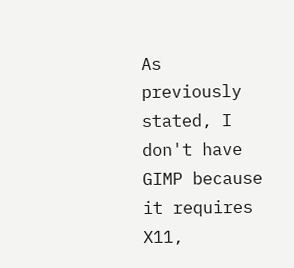As previously stated, I don't have GIMP because it requires X11,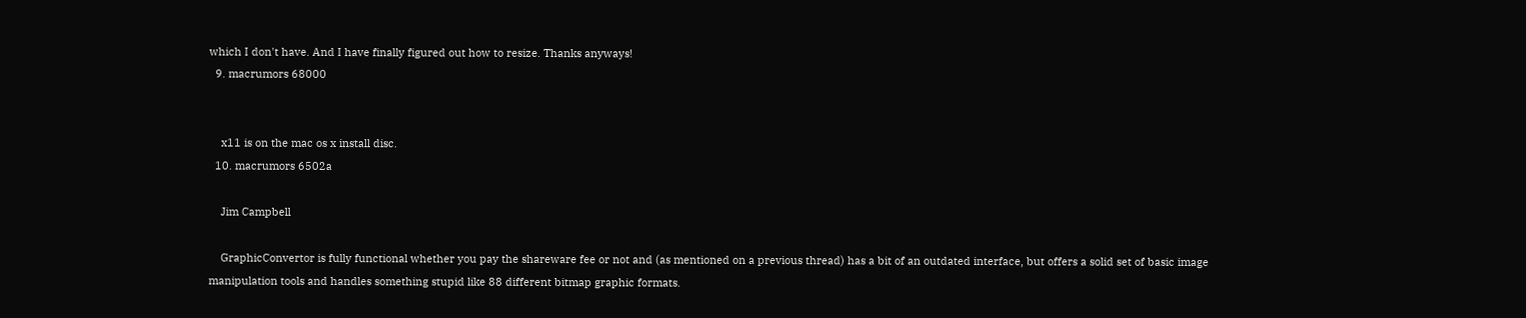which I don't have. And I have finally figured out how to resize. Thanks anyways!
  9. macrumors 68000


    x11 is on the mac os x install disc.
  10. macrumors 6502a

    Jim Campbell

    GraphicConvertor is fully functional whether you pay the shareware fee or not and (as mentioned on a previous thread) has a bit of an outdated interface, but offers a solid set of basic image manipulation tools and handles something stupid like 88 different bitmap graphic formats.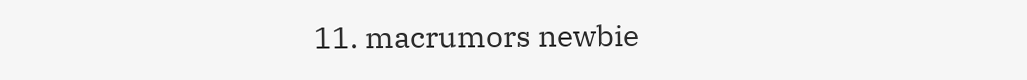11. macrumors newbie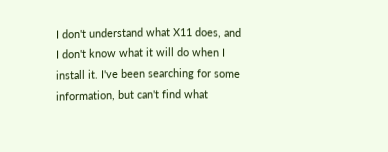I don't understand what X11 does, and I don't know what it will do when I install it. I've been searching for some information, but can't find what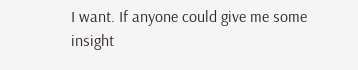I want. If anyone could give me some insight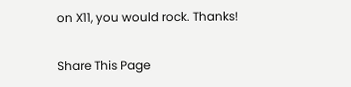on X11, you would rock. Thanks!

Share This Page